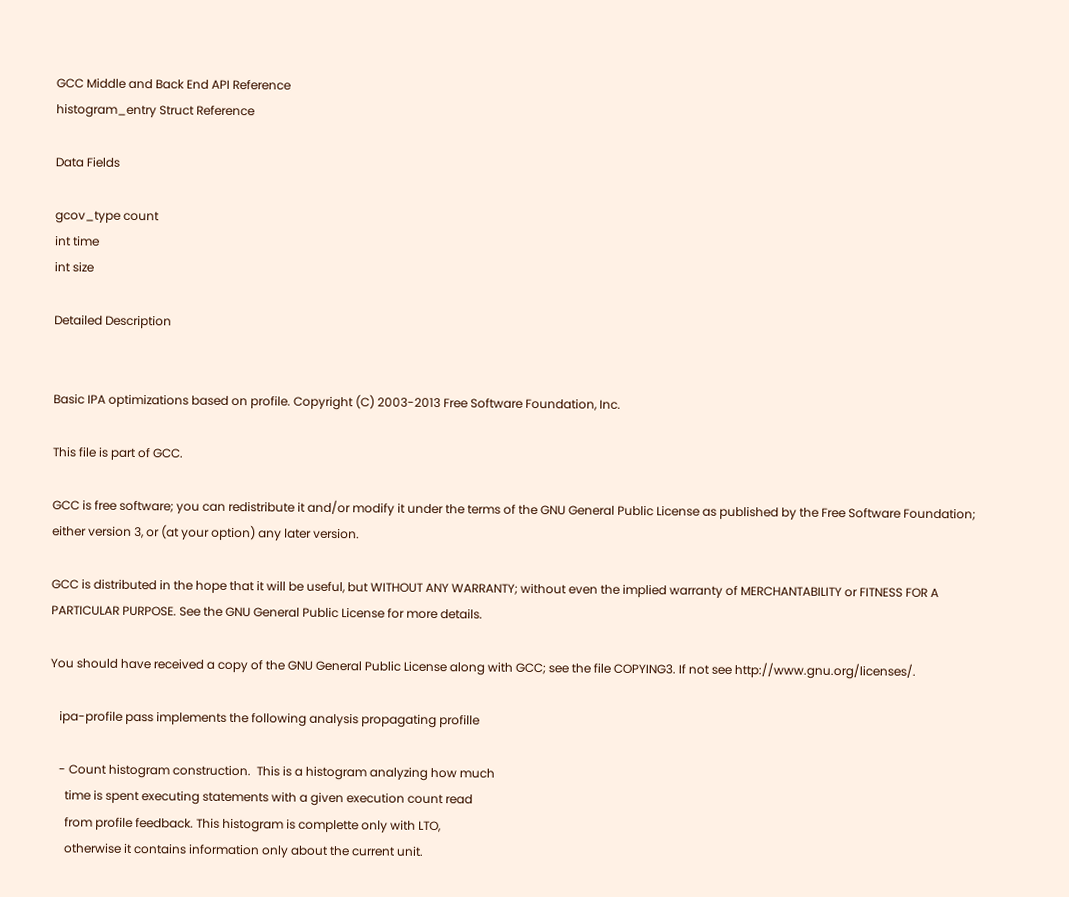GCC Middle and Back End API Reference
histogram_entry Struct Reference

Data Fields

gcov_type count
int time
int size

Detailed Description


Basic IPA optimizations based on profile. Copyright (C) 2003-2013 Free Software Foundation, Inc.

This file is part of GCC.

GCC is free software; you can redistribute it and/or modify it under the terms of the GNU General Public License as published by the Free Software Foundation; either version 3, or (at your option) any later version.

GCC is distributed in the hope that it will be useful, but WITHOUT ANY WARRANTY; without even the implied warranty of MERCHANTABILITY or FITNESS FOR A PARTICULAR PURPOSE. See the GNU General Public License for more details.

You should have received a copy of the GNU General Public License along with GCC; see the file COPYING3. If not see http://www.gnu.org/licenses/.

   ipa-profile pass implements the following analysis propagating profille

   - Count histogram construction.  This is a histogram analyzing how much
     time is spent executing statements with a given execution count read
     from profile feedback. This histogram is complette only with LTO,
     otherwise it contains information only about the current unit.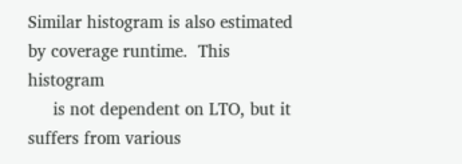Similar histogram is also estimated by coverage runtime.  This histogram
     is not dependent on LTO, but it suffers from various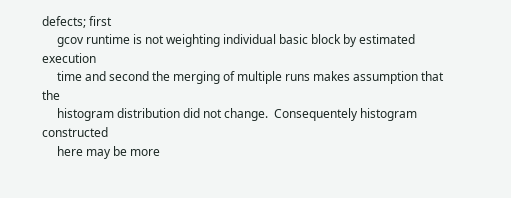defects; first
     gcov runtime is not weighting individual basic block by estimated execution
     time and second the merging of multiple runs makes assumption that the
     histogram distribution did not change.  Consequentely histogram constructed
     here may be more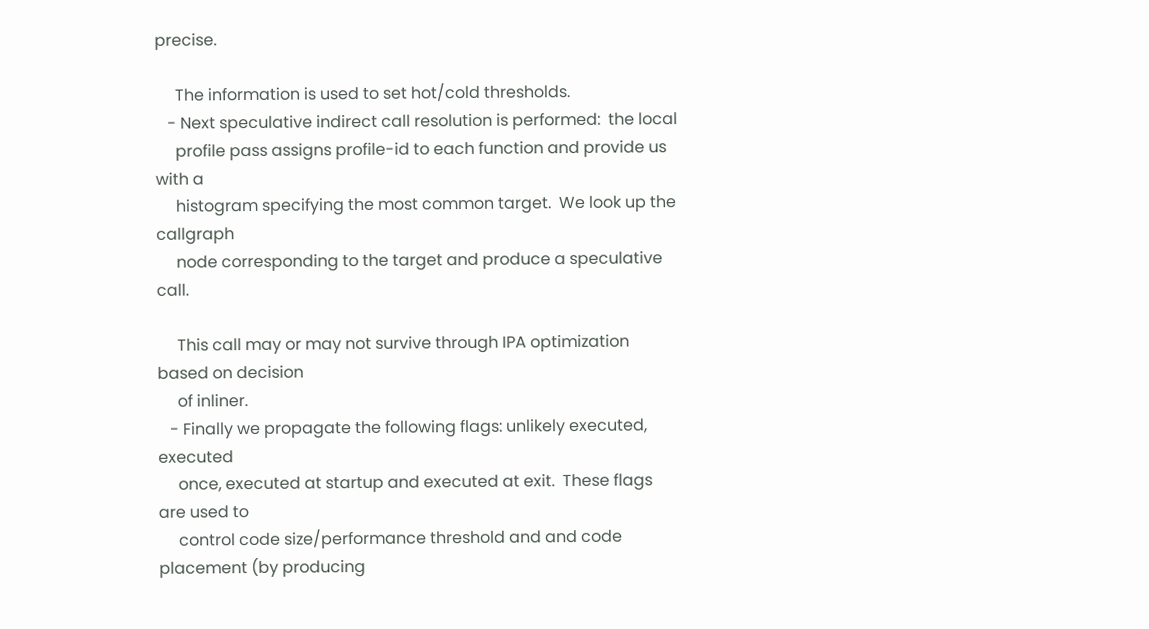precise.

     The information is used to set hot/cold thresholds.
   - Next speculative indirect call resolution is performed:  the local
     profile pass assigns profile-id to each function and provide us with a
     histogram specifying the most common target.  We look up the callgraph
     node corresponding to the target and produce a speculative call.

     This call may or may not survive through IPA optimization based on decision
     of inliner.
   - Finally we propagate the following flags: unlikely executed, executed
     once, executed at startup and executed at exit.  These flags are used to
     control code size/performance threshold and and code placement (by producing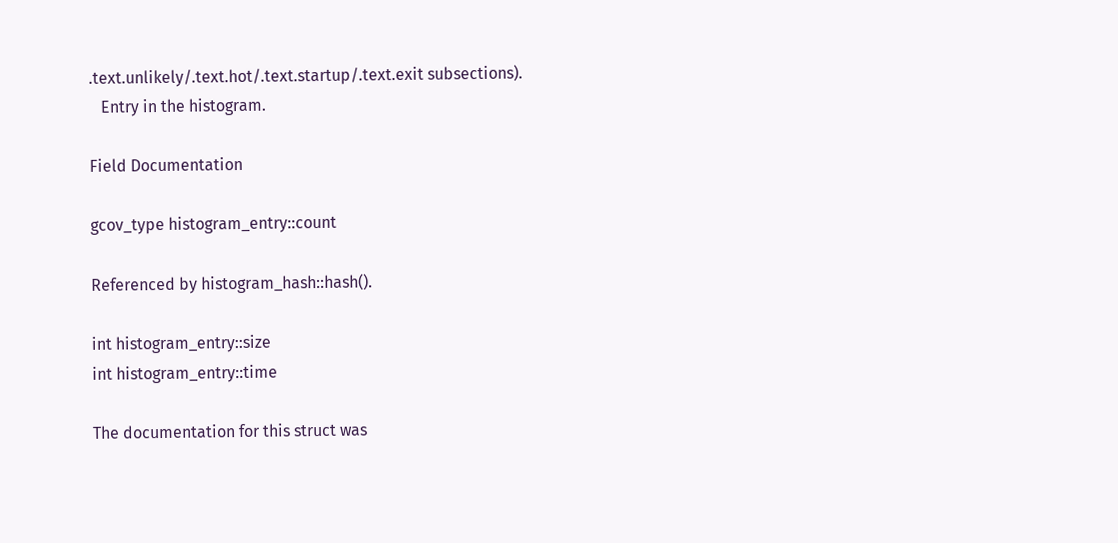.text.unlikely/.text.hot/.text.startup/.text.exit subsections).
   Entry in the histogram.

Field Documentation

gcov_type histogram_entry::count

Referenced by histogram_hash::hash().

int histogram_entry::size
int histogram_entry::time

The documentation for this struct was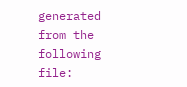generated from the following file: